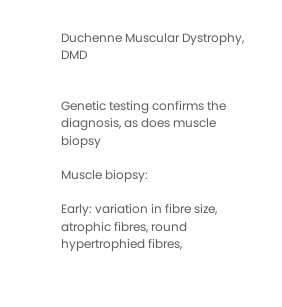Duchenne Muscular Dystrophy, DMD


Genetic testing confirms the diagnosis, as does muscle biopsy

Muscle biopsy:

Early: variation in fibre size, atrophic fibres, round hypertrophied fibres,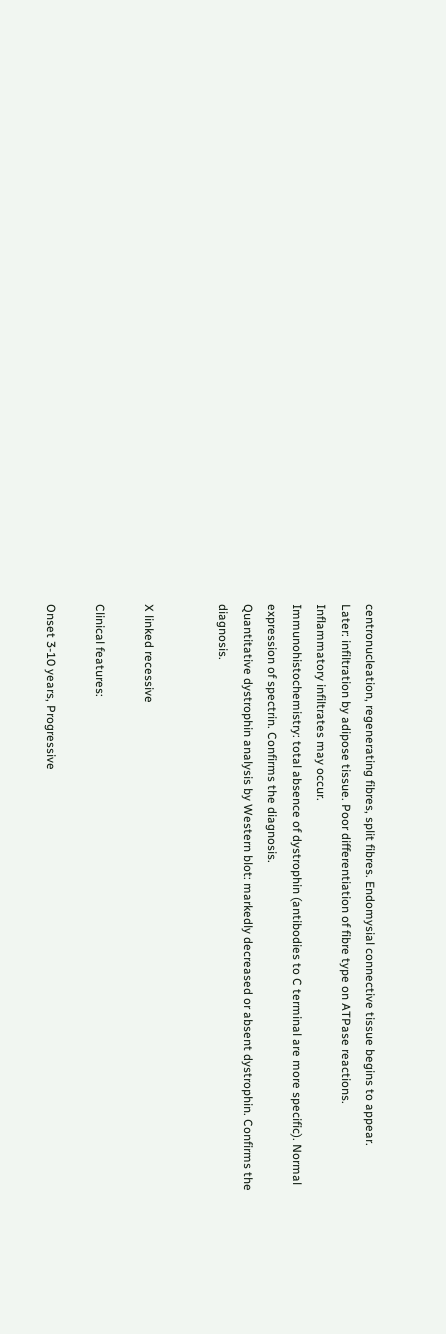centronucleation, regenerating fibres, split fibres. Endomysial connective tissue begins to appear.
Later: infiltration by adipose tissue. Poor differentiation of fibre type on ATPase reactions.
Inflammatory infiltrates may occur.
Immunohistochemistry: total absence of dystrophin (antibodies to C terminal are more specific). Normal expression of spectrin. Confirms the diagnosis.
Quantitative dystrophin analysis by Western blot: markedly decreased or absent dystrophin. Confirms the diagnosis.


X linked recessive

Clinical features:

Onset 3-10 years, Progressive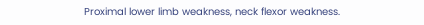Proximal lower limb weakness, neck flexor weakness.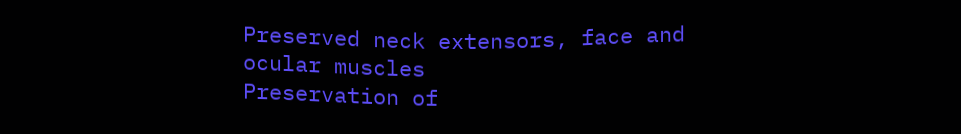Preserved neck extensors, face and ocular muscles
Preservation of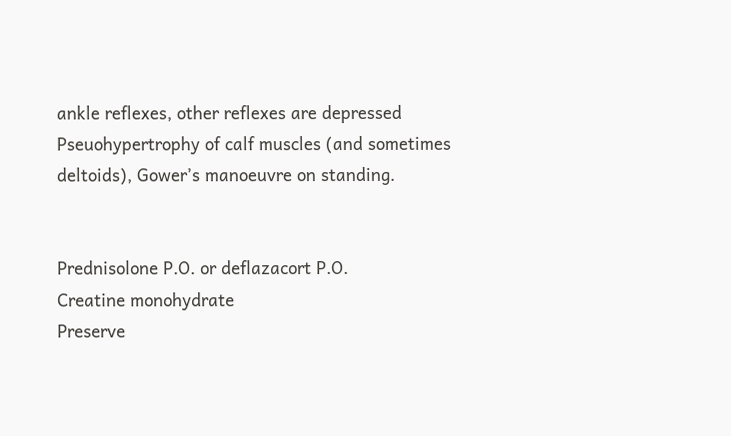ankle reflexes, other reflexes are depressed
Pseuohypertrophy of calf muscles (and sometimes deltoids), Gower’s manoeuvre on standing.


Prednisolone P.O. or deflazacort P.O.
Creatine monohydrate
Preserve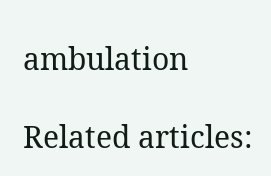ambulation

Related articles: